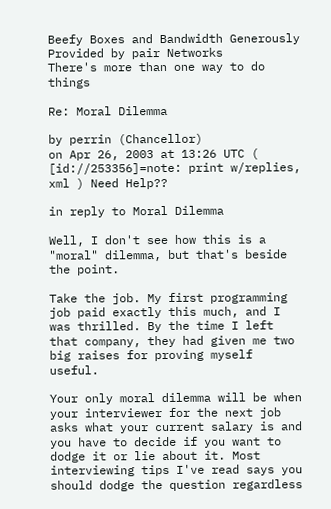Beefy Boxes and Bandwidth Generously Provided by pair Networks
There's more than one way to do things

Re: Moral Dilemma

by perrin (Chancellor)
on Apr 26, 2003 at 13:26 UTC ( [id://253356]=note: print w/replies, xml ) Need Help??

in reply to Moral Dilemma

Well, I don't see how this is a "moral" dilemma, but that's beside the point.

Take the job. My first programming job paid exactly this much, and I was thrilled. By the time I left that company, they had given me two big raises for proving myself useful.

Your only moral dilemma will be when your interviewer for the next job asks what your current salary is and you have to decide if you want to dodge it or lie about it. Most interviewing tips I've read says you should dodge the question regardless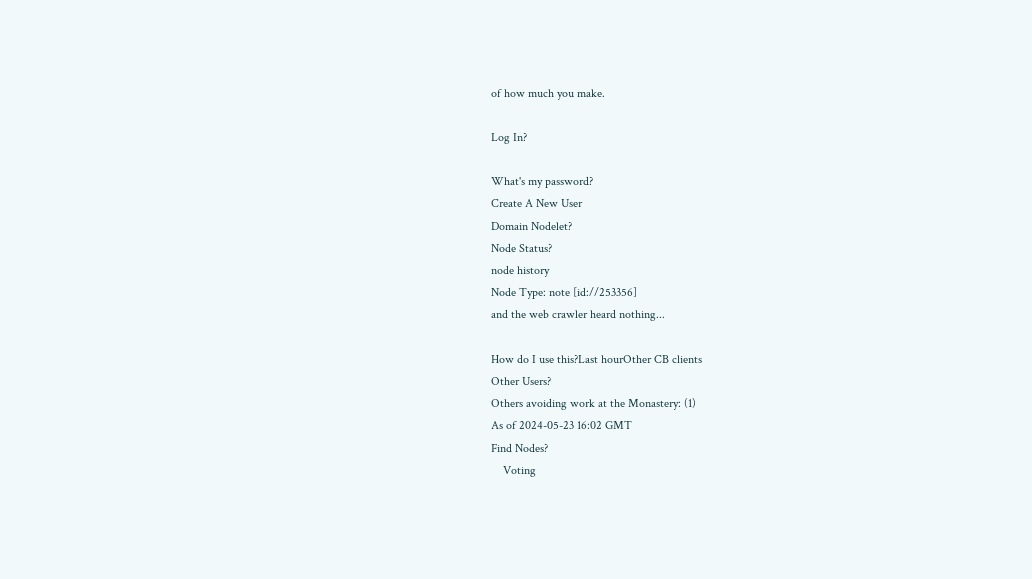of how much you make.

Log In?

What's my password?
Create A New User
Domain Nodelet?
Node Status?
node history
Node Type: note [id://253356]
and the web crawler heard nothing...

How do I use this?Last hourOther CB clients
Other Users?
Others avoiding work at the Monastery: (1)
As of 2024-05-23 16:02 GMT
Find Nodes?
    Voting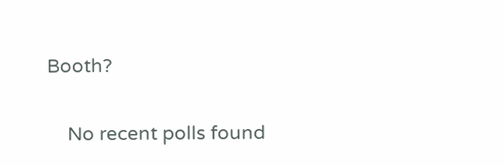Booth?

    No recent polls found